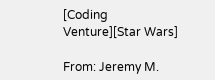[Coding Venture][Star Wars]

From: Jeremy M.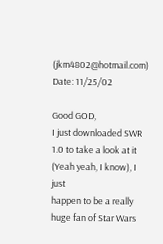(jkm4802@hotmail.com)
Date: 11/25/02

Good GOD,
I just downloaded SWR 1.0 to take a look at it (Yeah yeah, I know), I just
happen to be a really huge fan of Star Wars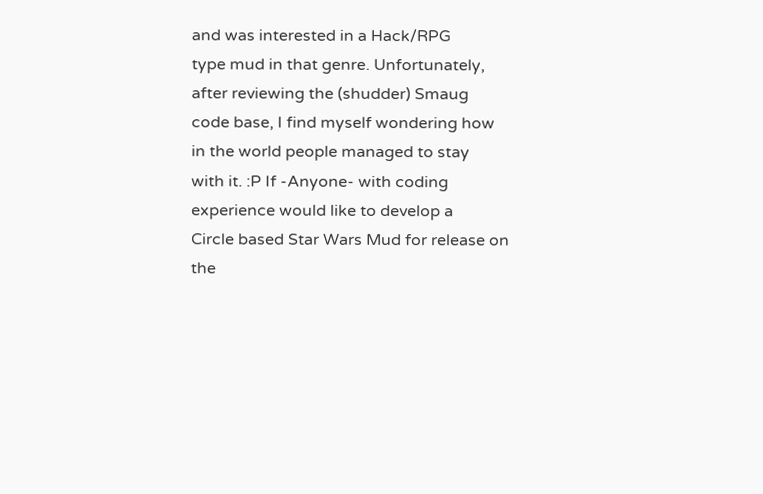and was interested in a Hack/RPG
type mud in that genre. Unfortunately, after reviewing the (shudder) Smaug
code base, I find myself wondering how in the world people managed to stay
with it. :P If -Anyone- with coding experience would like to develop a
Circle based Star Wars Mud for release on the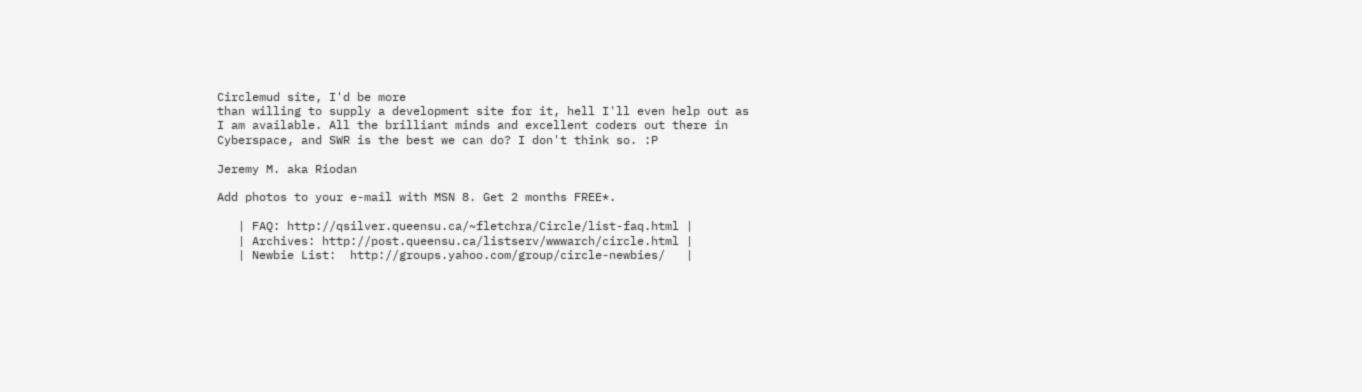Circlemud site, I'd be more
than willing to supply a development site for it, hell I'll even help out as
I am available. All the brilliant minds and excellent coders out there in
Cyberspace, and SWR is the best we can do? I don't think so. :P

Jeremy M. aka Riodan

Add photos to your e-mail with MSN 8. Get 2 months FREE*.

   | FAQ: http://qsilver.queensu.ca/~fletchra/Circle/list-faq.html |
   | Archives: http://post.queensu.ca/listserv/wwwarch/circle.html |
   | Newbie List:  http://groups.yahoo.com/group/circle-newbies/   |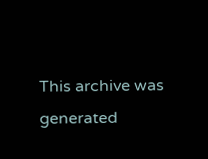This archive was generated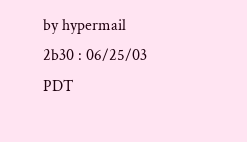by hypermail 2b30 : 06/25/03 PDT